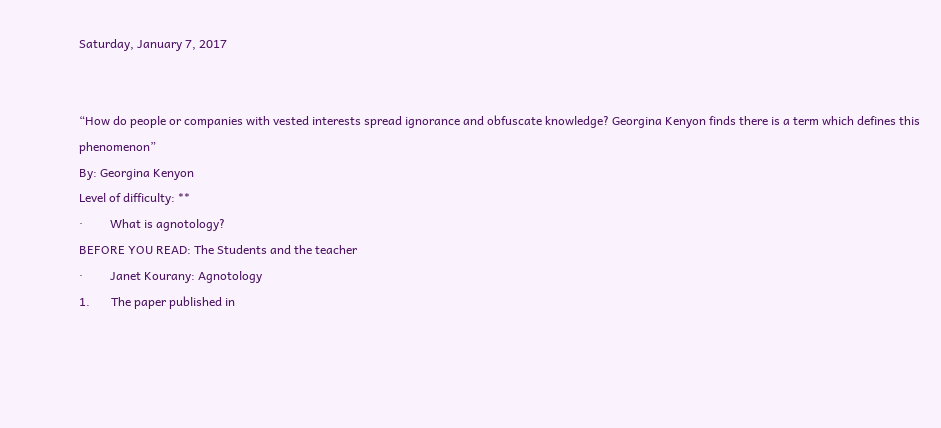Saturday, January 7, 2017


“How do people or companies with vested interests spread ignorance and obfuscate knowledge? Georgina Kenyon finds there is a term which defines this phenomenon”
By: Georgina Kenyon
Level of difficulty: **
·         What is agnotology?
BEFORE YOU READ: The Students and the teacher
·         Janet Kourany: Agnotology
1.       The paper published in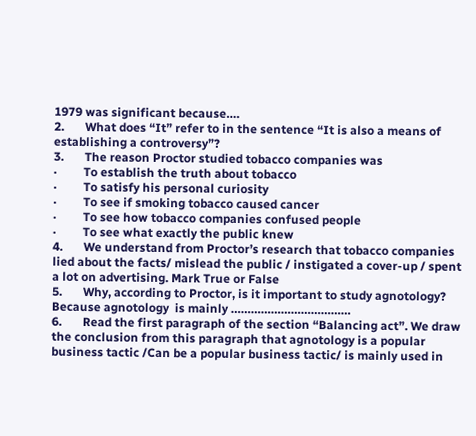1979 was significant because….
2.       What does “It” refer to in the sentence “It is also a means of establishing a controversy”?
3.       The reason Proctor studied tobacco companies was
·         To establish the truth about tobacco
·         To satisfy his personal curiosity
·         To see if smoking tobacco caused cancer
·         To see how tobacco companies confused people
·         To see what exactly the public knew
4.       We understand from Proctor’s research that tobacco companies lied about the facts/ mislead the public / instigated a cover-up / spent a lot on advertising. Mark True or False
5.       Why, according to Proctor, is it important to study agnotology? Because agnotology  is mainly ………………………………
6.       Read the first paragraph of the section “Balancing act”. We draw the conclusion from this paragraph that agnotology is a popular business tactic /Can be a popular business tactic/ is mainly used in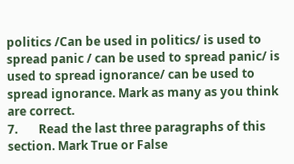politics /Can be used in politics/ is used to spread panic / can be used to spread panic/ is used to spread ignorance/ can be used to spread ignorance. Mark as many as you think are correct.
7.       Read the last three paragraphs of this section. Mark True or False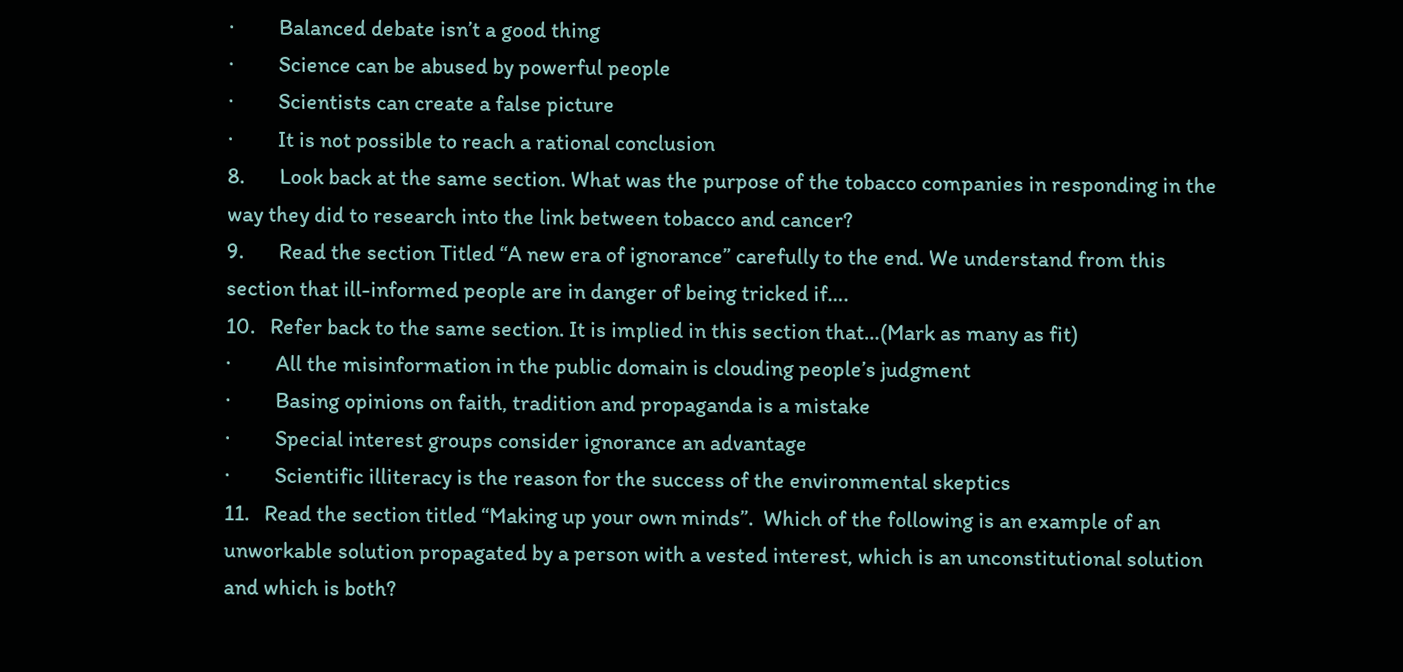·         Balanced debate isn’t a good thing
·         Science can be abused by powerful people
·         Scientists can create a false picture
·         It is not possible to reach a rational conclusion
8.       Look back at the same section. What was the purpose of the tobacco companies in responding in the way they did to research into the link between tobacco and cancer?
9.       Read the section Titled “A new era of ignorance” carefully to the end. We understand from this section that ill-informed people are in danger of being tricked if….
10.   Refer back to the same section. It is implied in this section that…(Mark as many as fit)
·         All the misinformation in the public domain is clouding people’s judgment
·         Basing opinions on faith, tradition and propaganda is a mistake
·         Special interest groups consider ignorance an advantage
·         Scientific illiteracy is the reason for the success of the environmental skeptics
11.   Read the section titled “Making up your own minds”.  Which of the following is an example of an unworkable solution propagated by a person with a vested interest, which is an unconstitutional solution and which is both?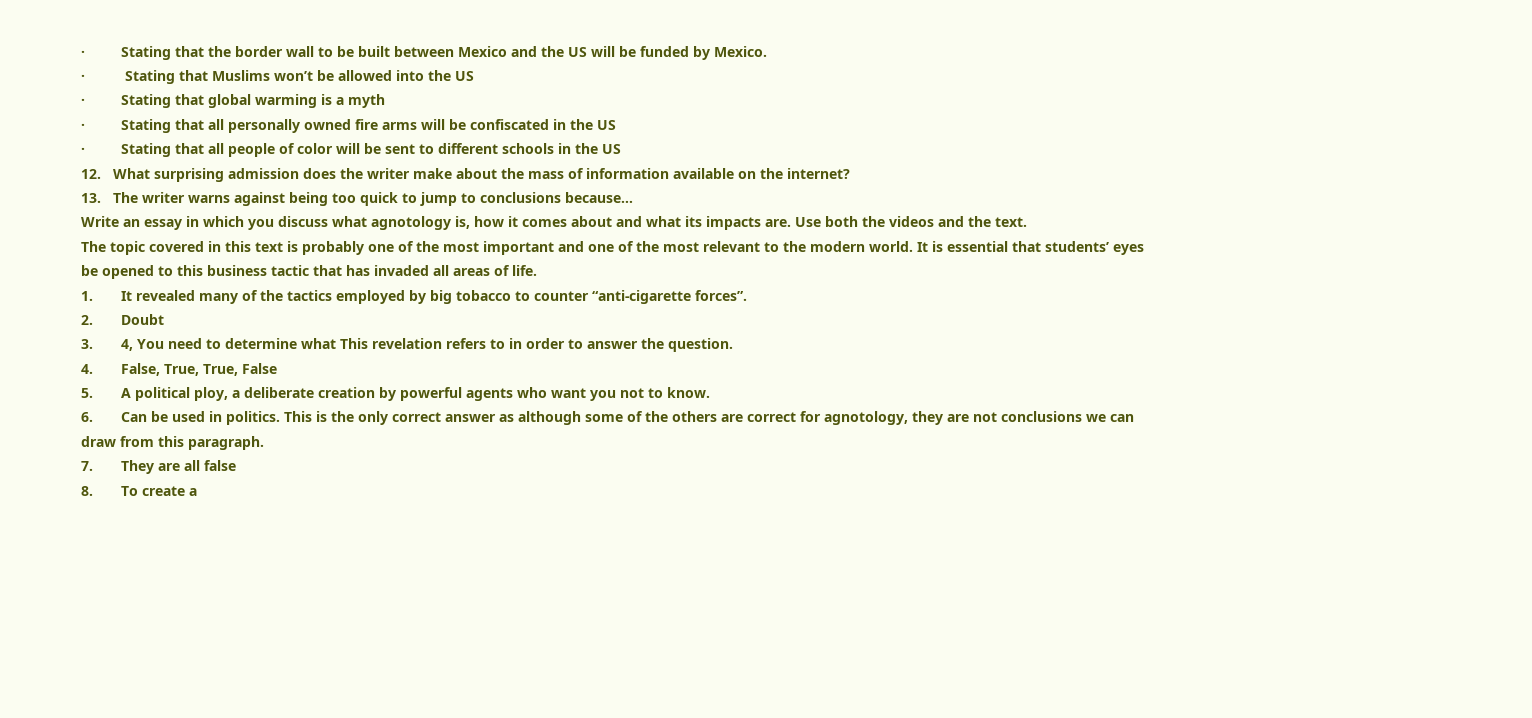·         Stating that the border wall to be built between Mexico and the US will be funded by Mexico.
·          Stating that Muslims won’t be allowed into the US
·         Stating that global warming is a myth
·         Stating that all personally owned fire arms will be confiscated in the US
·         Stating that all people of color will be sent to different schools in the US
12.   What surprising admission does the writer make about the mass of information available on the internet?
13.   The writer warns against being too quick to jump to conclusions because…
Write an essay in which you discuss what agnotology is, how it comes about and what its impacts are. Use both the videos and the text.
The topic covered in this text is probably one of the most important and one of the most relevant to the modern world. It is essential that students’ eyes be opened to this business tactic that has invaded all areas of life.
1.       It revealed many of the tactics employed by big tobacco to counter “anti-cigarette forces”.
2.       Doubt
3.       4, You need to determine what This revelation refers to in order to answer the question.
4.       False, True, True, False
5.       A political ploy, a deliberate creation by powerful agents who want you not to know.
6.       Can be used in politics. This is the only correct answer as although some of the others are correct for agnotology, they are not conclusions we can draw from this paragraph.
7.       They are all false
8.       To create a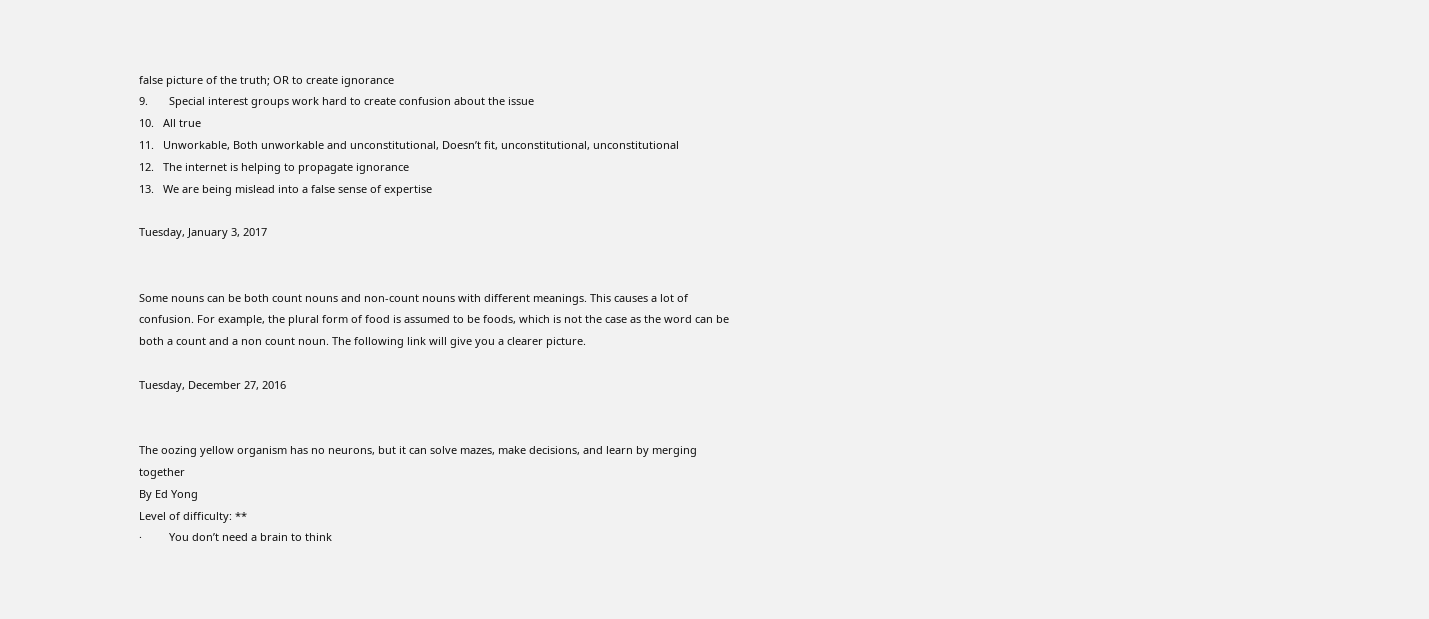false picture of the truth; OR to create ignorance
9.       Special interest groups work hard to create confusion about the issue
10.   All true
11.   Unworkable, Both unworkable and unconstitutional, Doesn’t fit, unconstitutional, unconstitutional
12.   The internet is helping to propagate ignorance
13.   We are being mislead into a false sense of expertise

Tuesday, January 3, 2017


Some nouns can be both count nouns and non-count nouns with different meanings. This causes a lot of confusion. For example, the plural form of food is assumed to be foods, which is not the case as the word can be both a count and a non count noun. The following link will give you a clearer picture.

Tuesday, December 27, 2016


The oozing yellow organism has no neurons, but it can solve mazes, make decisions, and learn by merging together
By Ed Yong
Level of difficulty: **
·         You don’t need a brain to think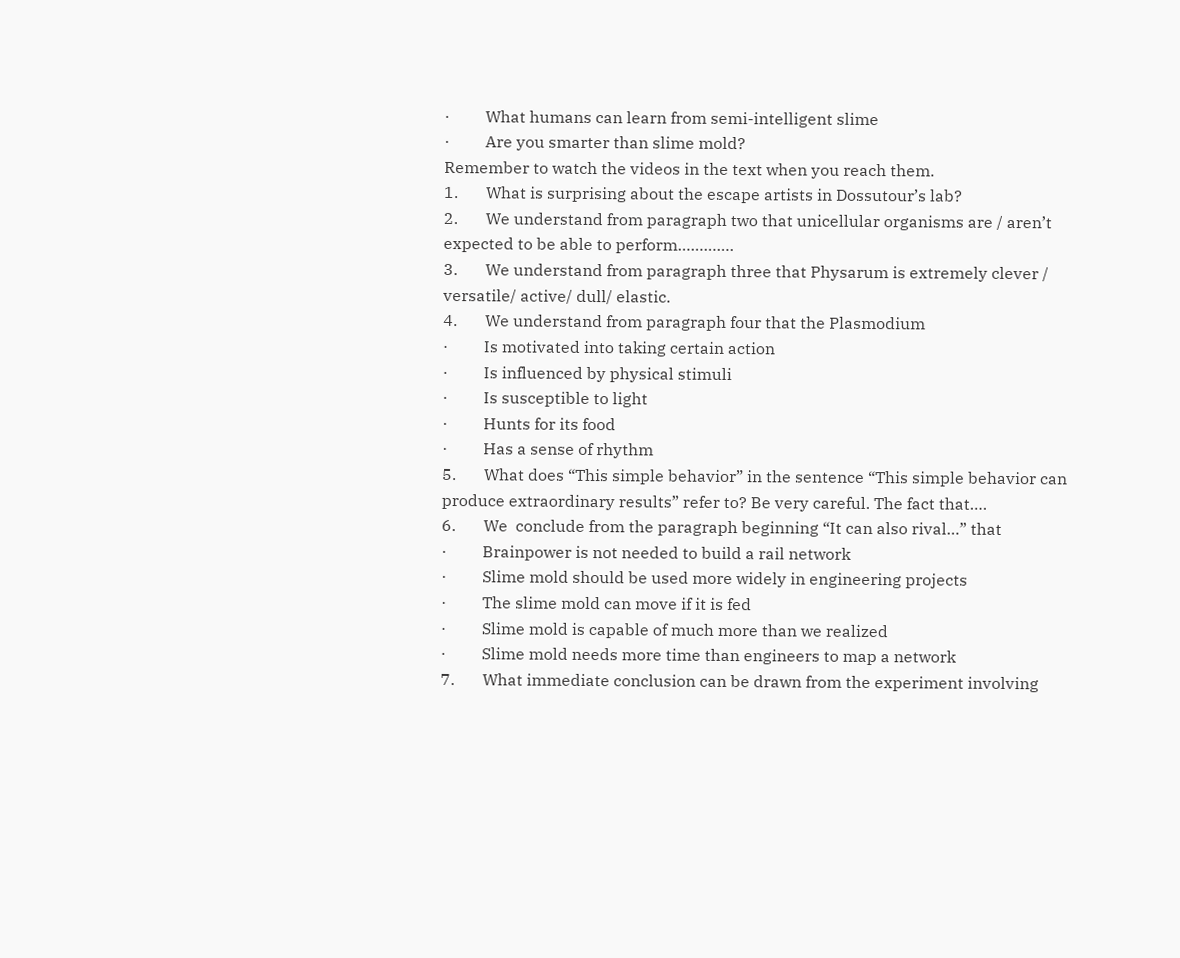·         What humans can learn from semi-intelligent slime
·         Are you smarter than slime mold?
Remember to watch the videos in the text when you reach them.
1.       What is surprising about the escape artists in Dossutour’s lab?
2.       We understand from paragraph two that unicellular organisms are / aren’t expected to be able to perform………….
3.       We understand from paragraph three that Physarum is extremely clever / versatile/ active/ dull/ elastic.
4.       We understand from paragraph four that the Plasmodium
·         Is motivated into taking certain action
·         Is influenced by physical stimuli
·         Is susceptible to light
·         Hunts for its food
·         Has a sense of rhythm
5.       What does “This simple behavior” in the sentence “This simple behavior can produce extraordinary results” refer to? Be very careful. The fact that….
6.       We  conclude from the paragraph beginning “It can also rival…” that
·         Brainpower is not needed to build a rail network
·         Slime mold should be used more widely in engineering projects
·         The slime mold can move if it is fed
·         Slime mold is capable of much more than we realized
·         Slime mold needs more time than engineers to map a network
7.       What immediate conclusion can be drawn from the experiment involving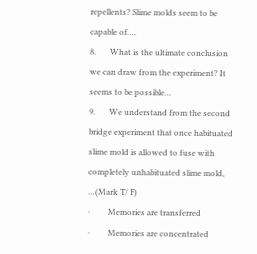repellents? Slime molds seem to be capable of….
8.       What is the ultimate conclusion we can draw from the experiment? It seems to be possible…
9.       We understand from the second bridge experiment that once habituated slime mold is allowed to fuse with completely unhabituated slime mold, …(Mark T/ F)
·         Memories are transferred
·         Memories are concentrated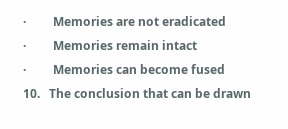·         Memories are not eradicated
·         Memories remain intact
·         Memories can become fused
10.   The conclusion that can be drawn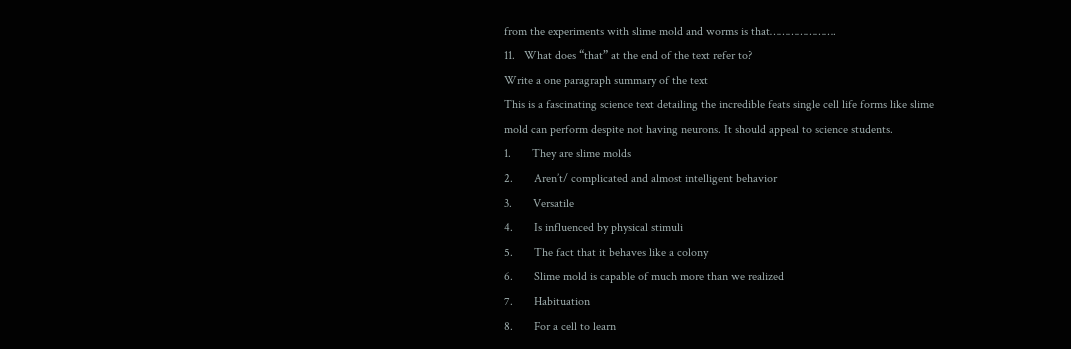from the experiments with slime mold and worms is that………………….
11.   What does “that” at the end of the text refer to?
Write a one paragraph summary of the text
This is a fascinating science text detailing the incredible feats single cell life forms like slime mold can perform despite not having neurons. It should appeal to science students.
1.       They are slime molds
2.       Aren’t/ complicated and almost intelligent behavior
3.       Versatile
4.       Is influenced by physical stimuli
5.       The fact that it behaves like a colony
6.       Slime mold is capable of much more than we realized
7.       Habituation
8.       For a cell to learn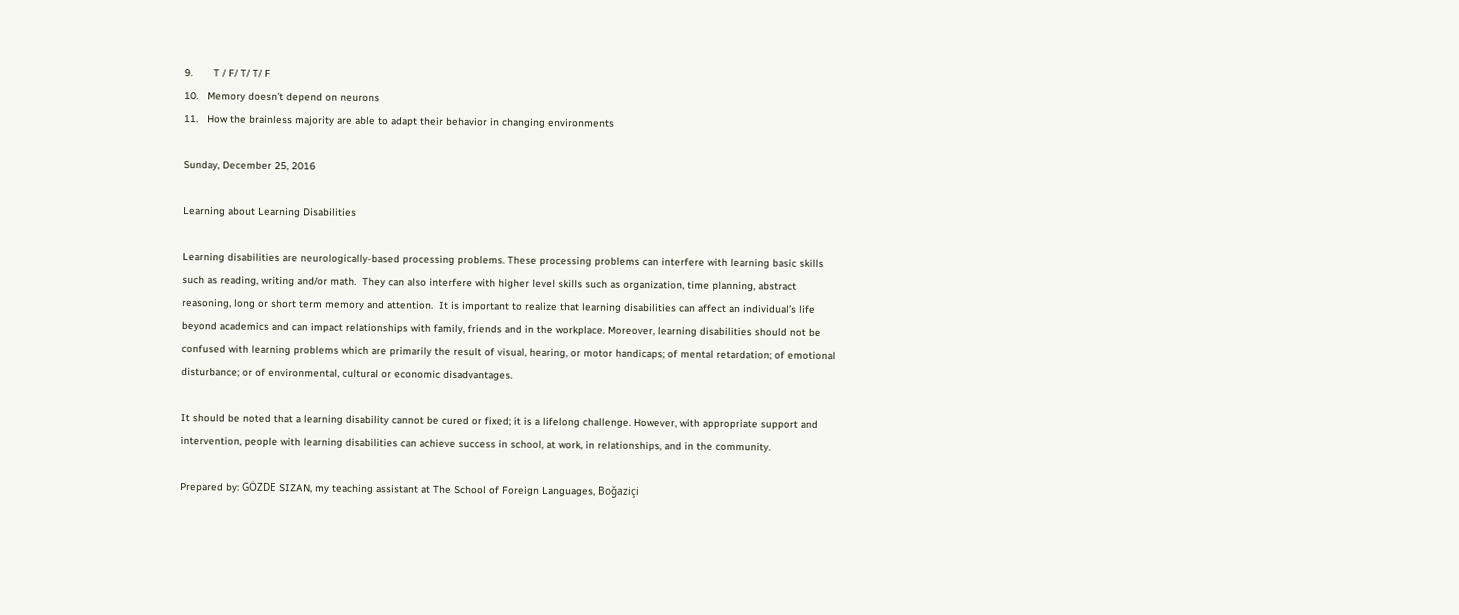9.       T / F/ T/ T/ F
10.   Memory doesn’t depend on neurons
11.   How the brainless majority are able to adapt their behavior in changing environments

Sunday, December 25, 2016

Learning about Learning Disabilities

Learning disabilities are neurologically-based processing problems. These processing problems can interfere with learning basic skills such as reading, writing and/or math.  They can also interfere with higher level skills such as organization, time planning, abstract reasoning, long or short term memory and attention.  It is important to realize that learning disabilities can affect an individual’s life beyond academics and can impact relationships with family, friends and in the workplace. Moreover, learning disabilities should not be confused with learning problems which are primarily the result of visual, hearing, or motor handicaps; of mental retardation; of emotional disturbance; or of environmental, cultural or economic disadvantages.

It should be noted that a learning disability cannot be cured or fixed; it is a lifelong challenge. However, with appropriate support and intervention, people with learning disabilities can achieve success in school, at work, in relationships, and in the community.

Prepared by: GÖZDE SIZAN, my teaching assistant at The School of Foreign Languages, Boğaziçi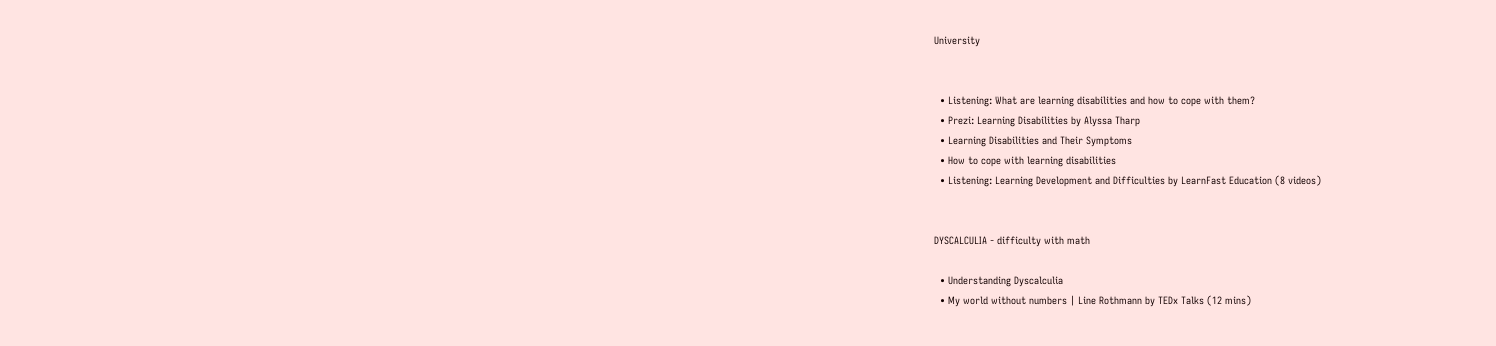University


  • Listening: What are learning disabilities and how to cope with them?
  • Prezi: Learning Disabilities by Alyssa Tharp
  • Learning Disabilities and Their Symptoms
  • How to cope with learning disabilities
  • Listening: Learning Development and Difficulties by LearnFast Education (8 videos)


DYSCALCULIA - difficulty with math

  • Understanding Dyscalculia
  • My world without numbers | Line Rothmann by TEDx Talks (12 mins)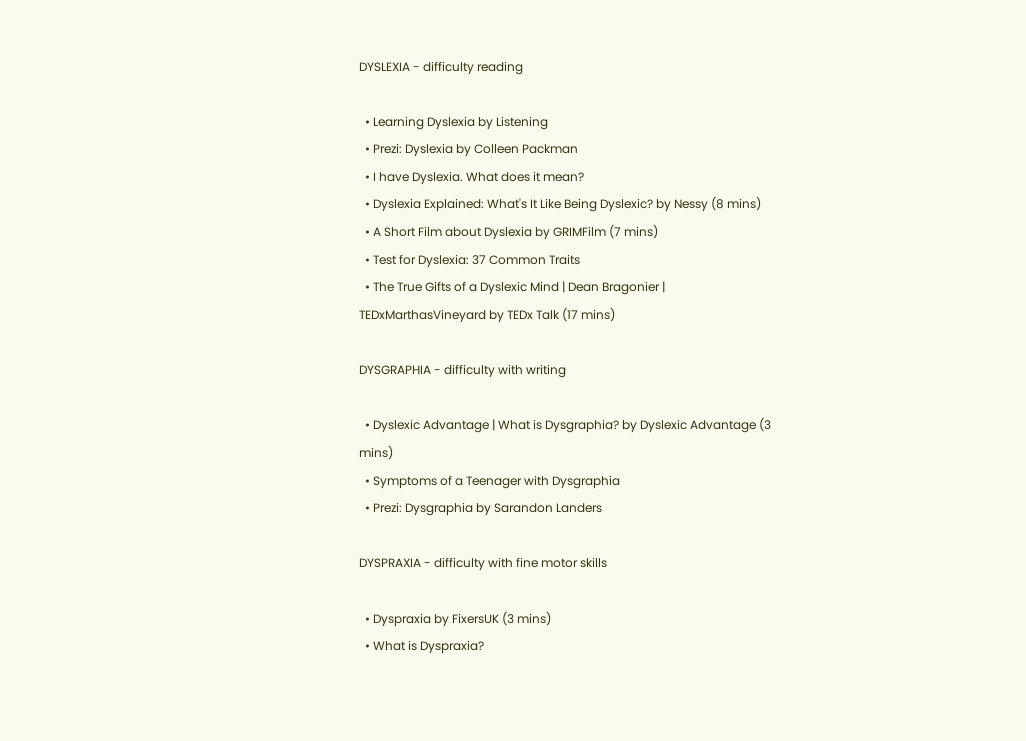DYSLEXIA - difficulty reading

  • Learning Dyslexia by Listening
  • Prezi: Dyslexia by Colleen Packman
  • I have Dyslexia. What does it mean?
  • Dyslexia Explained: What's It Like Being Dyslexic? by Nessy (8 mins)
  • A Short Film about Dyslexia by GRIMFilm (7 mins)
  • Test for Dyslexia: 37 Common Traits
  • The True Gifts of a Dyslexic Mind | Dean Bragonier | TEDxMarthasVineyard by TEDx Talk (17 mins)

DYSGRAPHIA - difficulty with writing

  • Dyslexic Advantage | What is Dysgraphia? by Dyslexic Advantage (3 mins)
  • Symptoms of a Teenager with Dysgraphia
  • Prezi: Dysgraphia by Sarandon Landers

DYSPRAXIA - difficulty with fine motor skills

  • Dyspraxia by FixersUK (3 mins)
  • What is Dyspraxia?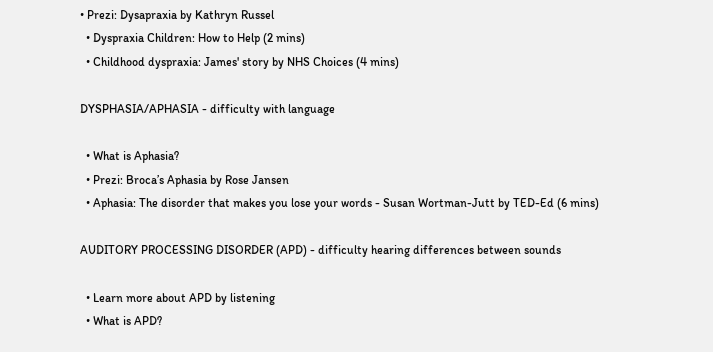• Prezi: Dysapraxia by Kathryn Russel
  • Dyspraxia Children: How to Help (2 mins)
  • Childhood dyspraxia: James' story by NHS Choices (4 mins)

DYSPHASIA/APHASIA - difficulty with language

  • What is Aphasia?
  • Prezi: Broca’s Aphasia by Rose Jansen
  • Aphasia: The disorder that makes you lose your words - Susan Wortman-Jutt by TED-Ed (6 mins)

AUDITORY PROCESSING DISORDER (APD) - difficulty hearing differences between sounds

  • Learn more about APD by listening
  • What is APD?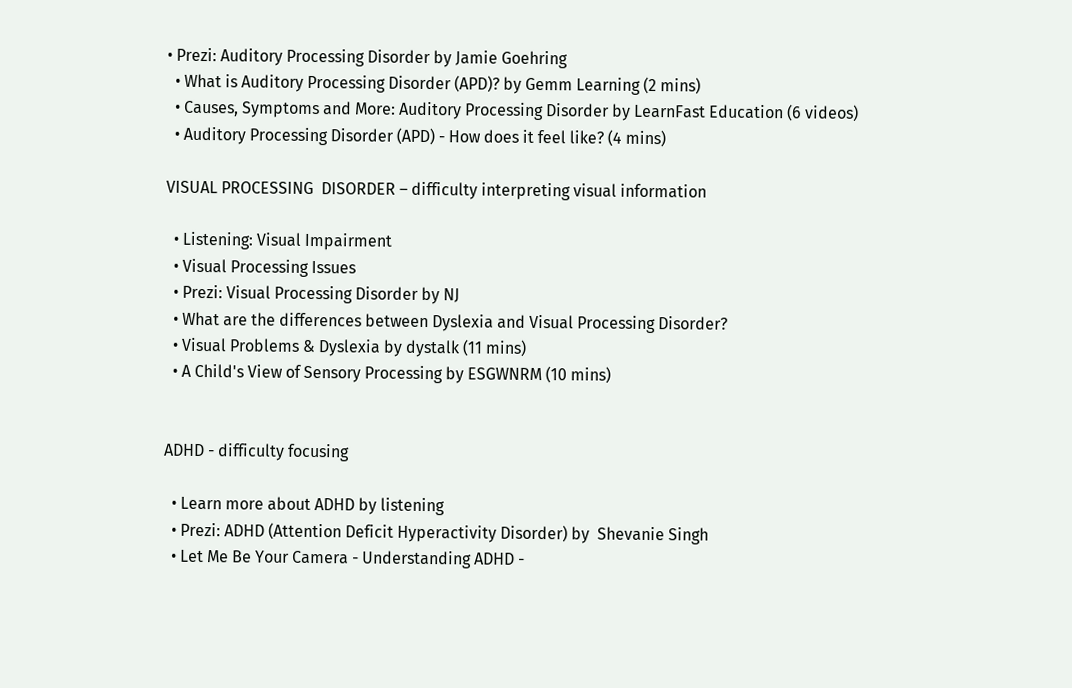• Prezi: Auditory Processing Disorder by Jamie Goehring
  • What is Auditory Processing Disorder (APD)? by Gemm Learning (2 mins)
  • Causes, Symptoms and More: Auditory Processing Disorder by LearnFast Education (6 videos)
  • Auditory Processing Disorder (APD) - How does it feel like? (4 mins)

VISUAL PROCESSING  DISORDER – difficulty interpreting visual information

  • Listening: Visual Impairment
  • Visual Processing Issues
  • Prezi: Visual Processing Disorder by NJ
  • What are the differences between Dyslexia and Visual Processing Disorder?
  • Visual Problems & Dyslexia by dystalk (11 mins)
  • A Child's View of Sensory Processing by ESGWNRM (10 mins)


ADHD - difficulty focusing

  • Learn more about ADHD by listening
  • Prezi: ADHD (Attention Deficit Hyperactivity Disorder) by  Shevanie Singh
  • Let Me Be Your Camera - Understanding ADHD -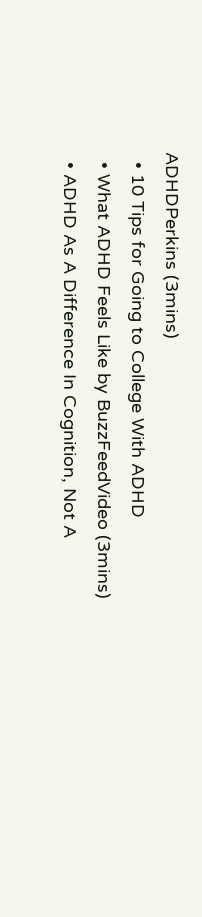ADHDPerkins (3mins)
  • 10 Tips for Going to College With ADHD
  • What ADHD Feels Like by BuzzFeedVideo (3mins)
  • ADHD As A Difference In Cognition, Not A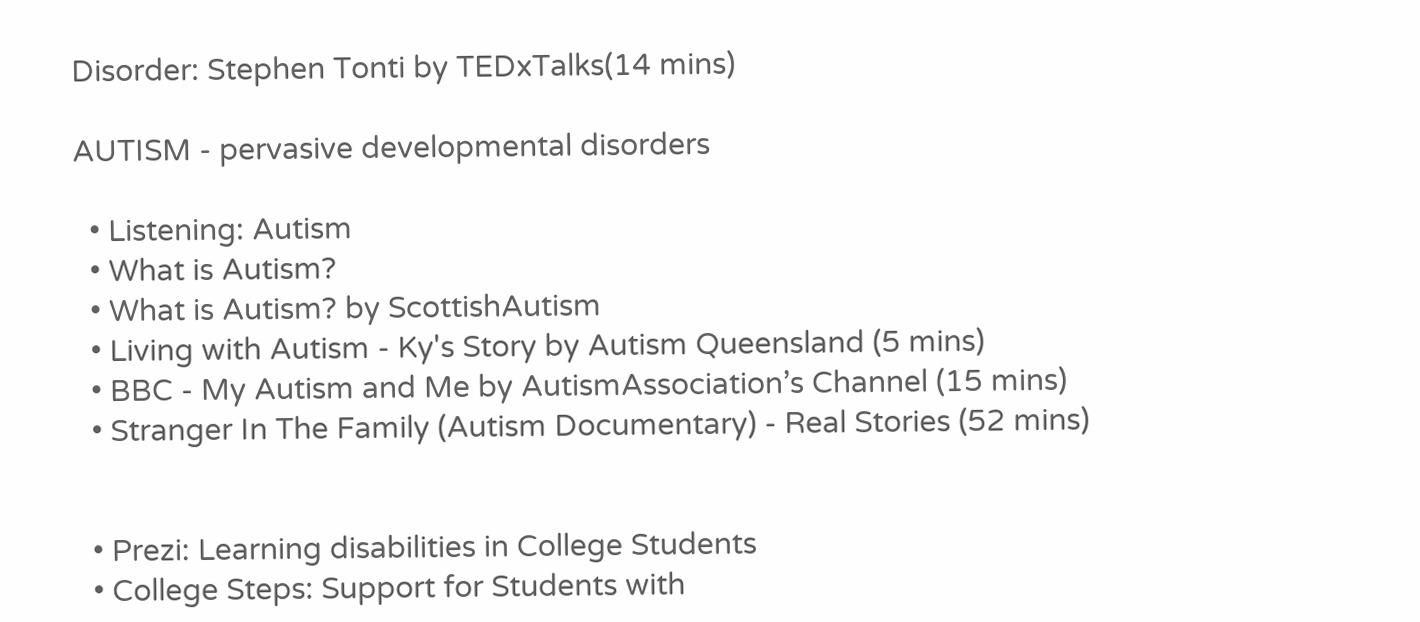Disorder: Stephen Tonti by TEDxTalks(14 mins)

AUTISM - pervasive developmental disorders

  • Listening: Autism
  • What is Autism?
  • What is Autism? by ScottishAutism
  • Living with Autism - Ky's Story by Autism Queensland (5 mins)
  • BBC - My Autism and Me by AutismAssociation’s Channel (15 mins)
  • Stranger In The Family (Autism Documentary) - Real Stories (52 mins)


  • Prezi: Learning disabilities in College Students
  • College Steps: Support for Students with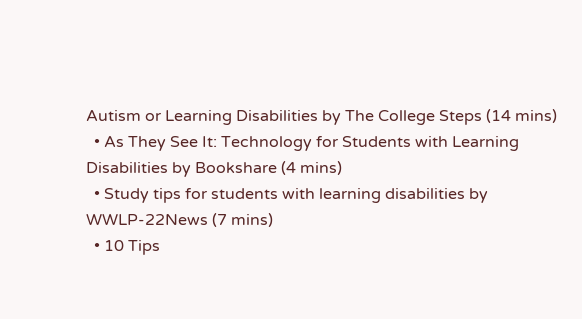Autism or Learning Disabilities by The College Steps (14 mins)
  • As They See It: Technology for Students with Learning Disabilities by Bookshare (4 mins)
  • Study tips for students with learning disabilities by WWLP-22News (7 mins)
  • 10 Tips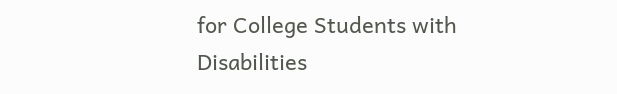for College Students with Disabilities